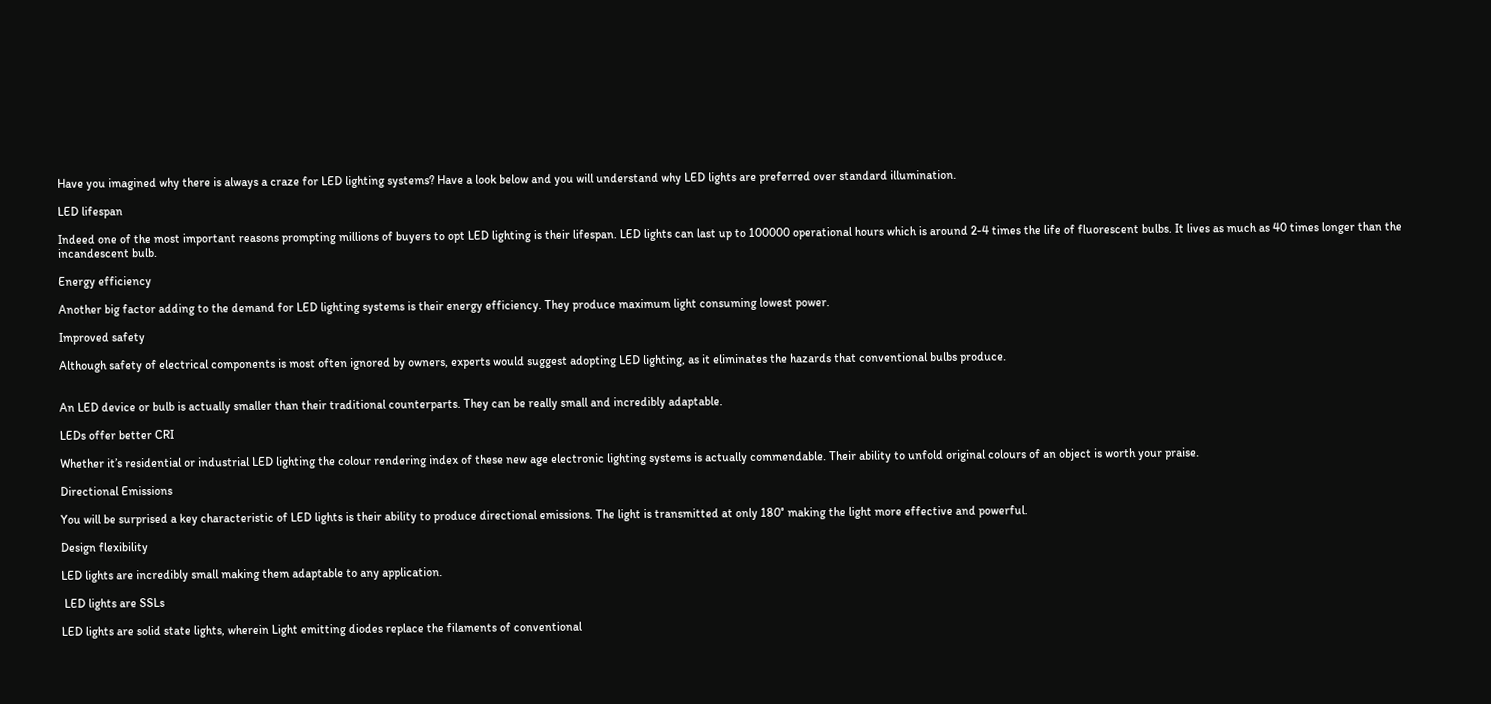Have you imagined why there is always a craze for LED lighting systems? Have a look below and you will understand why LED lights are preferred over standard illumination.

LED lifespan

Indeed one of the most important reasons prompting millions of buyers to opt LED lighting is their lifespan. LED lights can last up to 100000 operational hours which is around 2-4 times the life of fluorescent bulbs. It lives as much as 40 times longer than the incandescent bulb.

Energy efficiency

Another big factor adding to the demand for LED lighting systems is their energy efficiency. They produce maximum light consuming lowest power.

Improved safety

Although safety of electrical components is most often ignored by owners, experts would suggest adopting LED lighting, as it eliminates the hazards that conventional bulbs produce.


An LED device or bulb is actually smaller than their traditional counterparts. They can be really small and incredibly adaptable.

LEDs offer better CRI

Whether it’s residential or industrial LED lighting the colour rendering index of these new age electronic lighting systems is actually commendable. Their ability to unfold original colours of an object is worth your praise.

Directional Emissions

You will be surprised a key characteristic of LED lights is their ability to produce directional emissions. The light is transmitted at only 180° making the light more effective and powerful.

Design flexibility

LED lights are incredibly small making them adaptable to any application.

 LED lights are SSLs

LED lights are solid state lights, wherein Light emitting diodes replace the filaments of conventional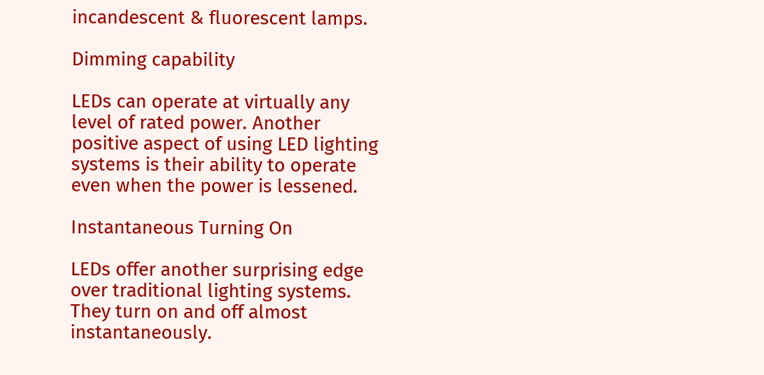incandescent & fluorescent lamps.

Dimming capability

LEDs can operate at virtually any level of rated power. Another positive aspect of using LED lighting systems is their ability to operate even when the power is lessened.

Instantaneous Turning On

LEDs offer another surprising edge over traditional lighting systems. They turn on and off almost instantaneously.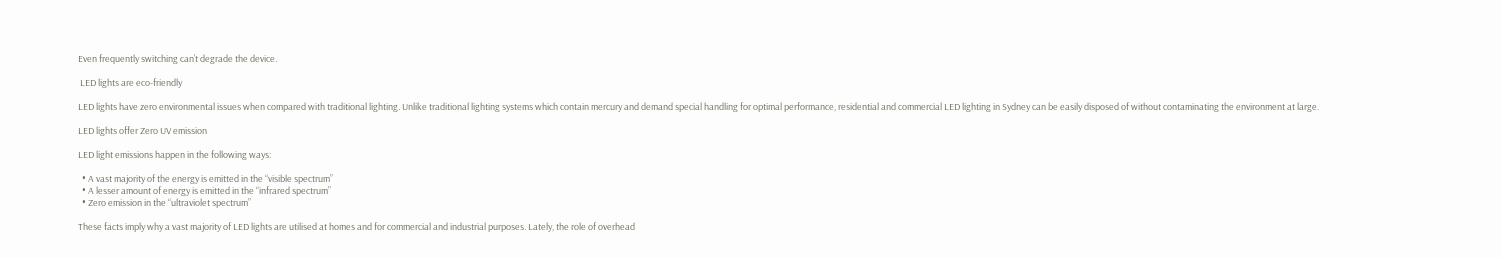Even frequently switching can’t degrade the device.

 LED lights are eco-friendly

LED lights have zero environmental issues when compared with traditional lighting. Unlike traditional lighting systems which contain mercury and demand special handling for optimal performance, residential and commercial LED lighting in Sydney can be easily disposed of without contaminating the environment at large.

LED lights offer Zero UV emission

LED light emissions happen in the following ways:

  • A vast majority of the energy is emitted in the “visible spectrum”
  • A lesser amount of energy is emitted in the “infrared spectrum”
  • Zero emission in the “ultraviolet spectrum”

These facts imply why a vast majority of LED lights are utilised at homes and for commercial and industrial purposes. Lately, the role of overhead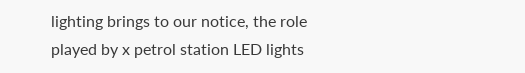lighting brings to our notice, the role played by x petrol station LED lights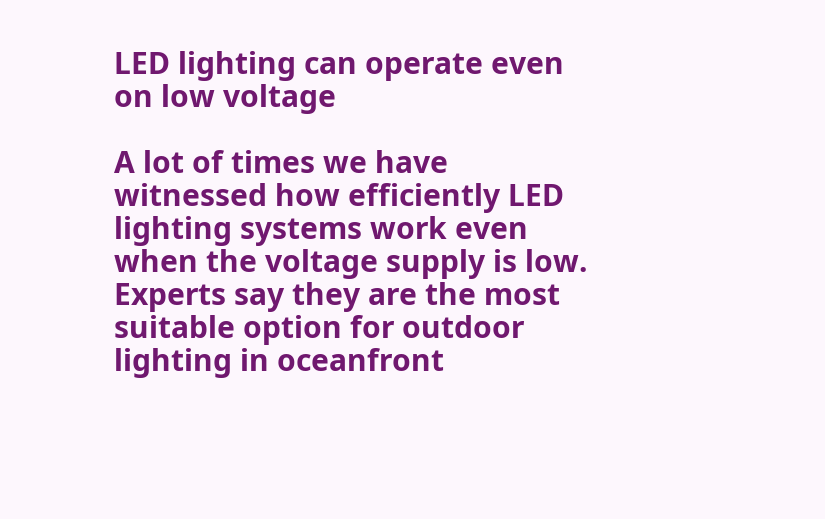LED lighting can operate even on low voltage

A lot of times we have witnessed how efficiently LED lighting systems work even when the voltage supply is low. Experts say they are the most suitable option for outdoor lighting in oceanfront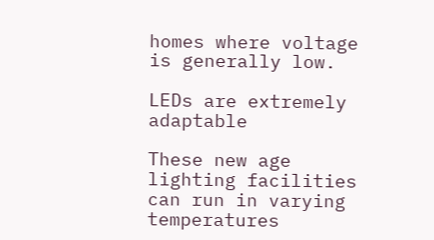homes where voltage is generally low.

LEDs are extremely adaptable

These new age lighting facilities can run in varying temperatures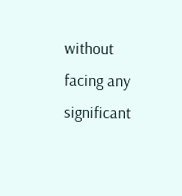without facing any significant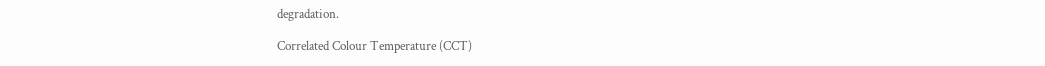degradation.

Correlated Colour Temperature (CCT)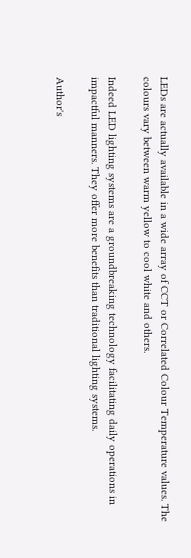LEDs are actually available in a wide array of CCT or Correlated Colour Temperature values. The colours vary between warm yellow to cool white and others.

Indeed LED lighting systems are a groundbreaking technology facilitating daily operations in impactful manners. They offer more benefits than traditional lighting systems.

Author's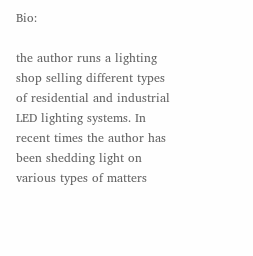Bio:

the author runs a lighting shop selling different types of residential and industrial LED lighting systems. In recent times the author has been shedding light on various types of matters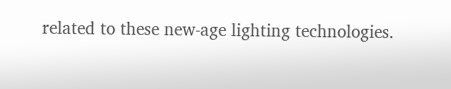related to these new-age lighting technologies.